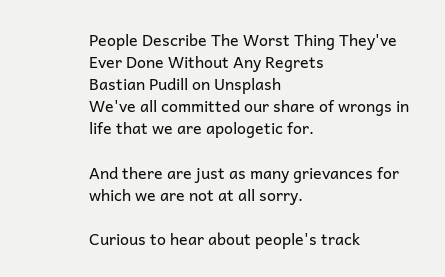People Describe The Worst Thing They've Ever Done Without Any Regrets
Bastian Pudill on Unsplash
We've all committed our share of wrongs in life that we are apologetic for.

And there are just as many grievances for which we are not at all sorry.

Curious to hear about people's track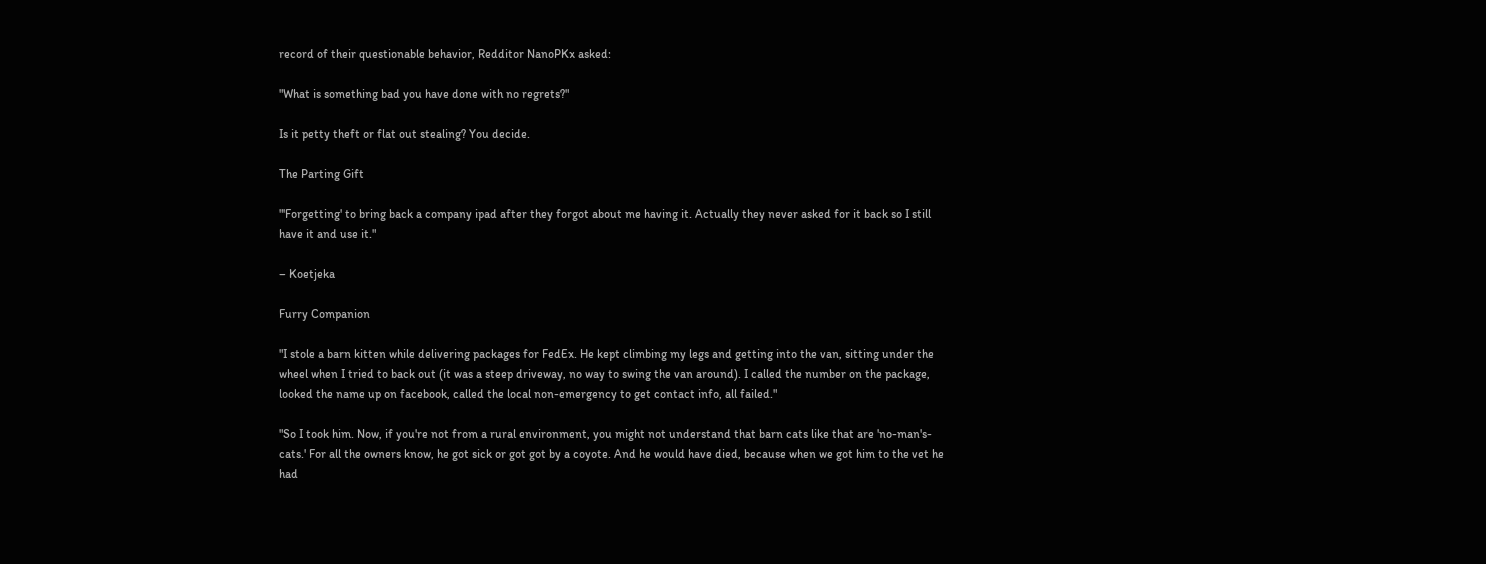record of their questionable behavior, Redditor NanoPKx asked:

"What is something bad you have done with no regrets?"

Is it petty theft or flat out stealing? You decide.

The Parting Gift

"'Forgetting' to bring back a company ipad after they forgot about me having it. Actually they never asked for it back so I still have it and use it."

– Koetjeka

Furry Companion

"I stole a barn kitten while delivering packages for FedEx. He kept climbing my legs and getting into the van, sitting under the wheel when I tried to back out (it was a steep driveway, no way to swing the van around). I called the number on the package, looked the name up on facebook, called the local non-emergency to get contact info, all failed."

"So I took him. Now, if you're not from a rural environment, you might not understand that barn cats like that are 'no-man's-cats.' For all the owners know, he got sick or got got by a coyote. And he would have died, because when we got him to the vet he had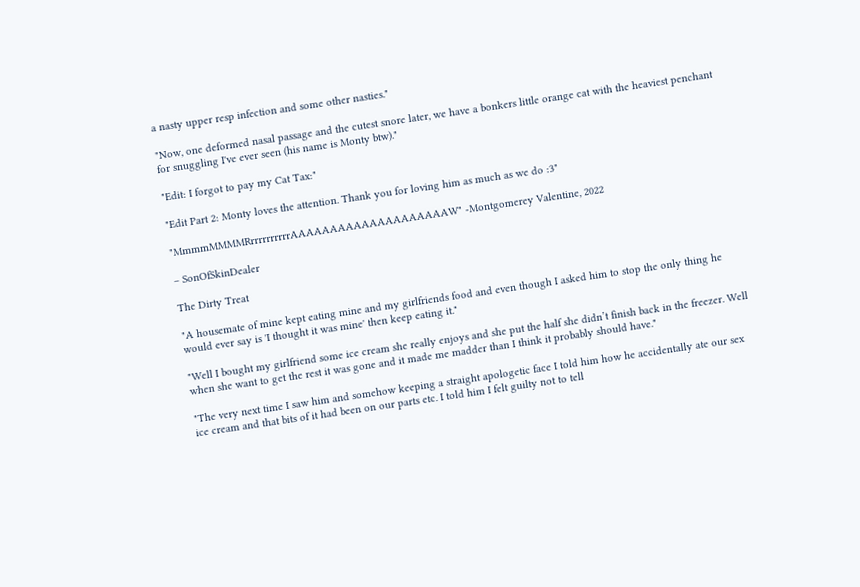a nasty upper resp infection and some other nasties."

"Now, one deformed nasal passage and the cutest snore later, we have a bonkers little orange cat with the heaviest penchant for snuggling I've ever seen (his name is Monty btw)."

"Edit: I forgot to pay my Cat Tax:"

"Edit Part 2: Monty loves the attention. Thank you for loving him as much as we do :3"

"MmmmMMMMRrrrrrrrrrrAAAAAAAAAAAAAAAAAAAAW" -Montgomerey Valentine, 2022

– SonOfSkinDealer

The Dirty Treat

"A housemate of mine kept eating mine and my girlfriends food and even though I asked him to stop the only thing he would ever say is 'I thought it was mine' then keep eating it."

"Well I bought my girlfriend some ice cream she really enjoys and she put the half she didn’t finish back in the freezer. Well when she want to get the rest it was gone and it made me madder than I think it probably should have."

"The very next time I saw him and somehow keeping a straight apologetic face I told him how he accidentally ate our sex ice cream and that bits of it had been on our parts etc. I told him I felt guilty not to tell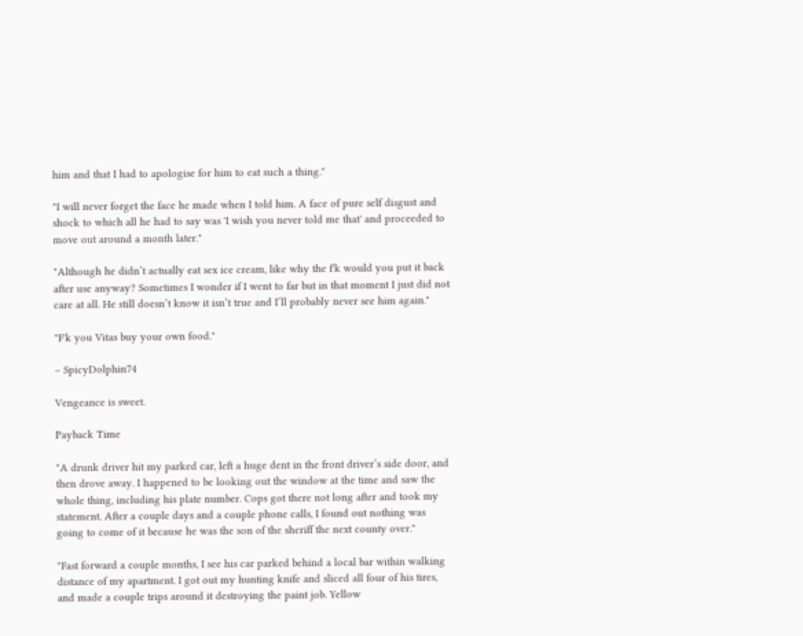him and that I had to apologise for him to eat such a thing."

"I will never forget the face he made when I told him. A face of pure self disgust and shock to which all he had to say was 'I wish you never told me that' and proceeded to move out around a month later."

"Although he didn’t actually eat sex ice cream, like why the f'k would you put it back after use anyway? Sometimes I wonder if I went to far but in that moment I just did not care at all. He still doesn’t know it isn’t true and I’ll probably never see him again."

"F'k you Vitas buy your own food."

– SpicyDolphin74

Vengeance is sweet.

Payback Time

"A drunk driver hit my parked car, left a huge dent in the front driver’s side door, and then drove away. I happened to be looking out the window at the time and saw the whole thing, including his plate number. Cops got there not long after and took my statement. After a couple days and a couple phone calls, I found out nothing was going to come of it because he was the son of the sheriff the next county over."

"Fast forward a couple months, I see his car parked behind a local bar within walking distance of my apartment. I got out my hunting knife and sliced all four of his tires, and made a couple trips around it destroying the paint job. Yellow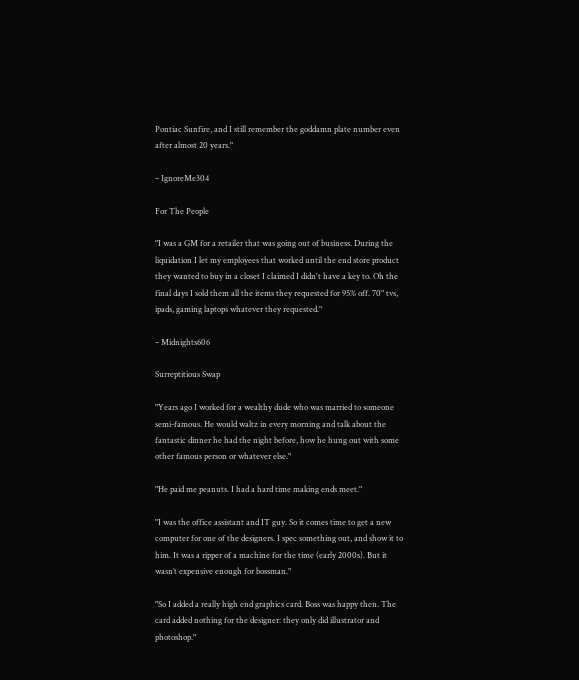Pontiac Sunfire, and I still remember the goddamn plate number even after almost 20 years."

– IgnoreMe304

For The People

"I was a GM for a retailer that was going out of business. During the liquidation I let my employees that worked until the end store product they wanted to buy in a closet I claimed I didn't have a key to. Oh the final days I sold them all the items they requested for 95% off. 70" tvs, ipads, gaming laptops whatever they requested."

– Midnights606

Surreptitious Swap

"Years ago I worked for a wealthy dude who was married to someone semi-famous. He would waltz in every morning and talk about the fantastic dinner he had the night before, how he hung out with some other famous person or whatever else."

"He paid me peanuts. I had a hard time making ends meet."

"I was the office assistant and IT guy. So it comes time to get a new computer for one of the designers. I spec something out, and show it to him. It was a ripper of a machine for the time (early 2000s). But it wasn’t expensive enough for bossman."

"So I added a really high end graphics card. Boss was happy then. The card added nothing for the designer: they only did illustrator and photoshop."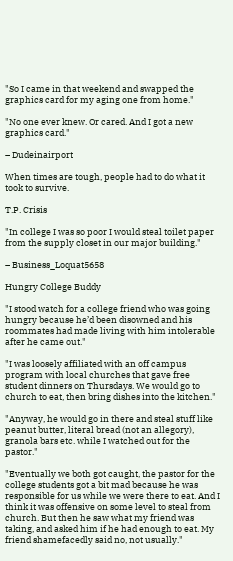"So I came in that weekend and swapped the graphics card for my aging one from home."

"No one ever knew. Or cared. And I got a new graphics card."

– Dudeinairport

When times are tough, people had to do what it took to survive.

T.P. Crisis

"In college I was so poor I would steal toilet paper from the supply closet in our major building."

– Business_Loquat5658

Hungry College Buddy

"I stood watch for a college friend who was going hungry because he’d been disowned and his roommates had made living with him intolerable after he came out."

"I was loosely affiliated with an off campus program with local churches that gave free student dinners on Thursdays. We would go to church to eat, then bring dishes into the kitchen."

"Anyway, he would go in there and steal stuff like peanut butter, literal bread (not an allegory), granola bars etc. while I watched out for the pastor."

"Eventually we both got caught, the pastor for the college students got a bit mad because he was responsible for us while we were there to eat. And I think it was offensive on some level to steal from church. But then he saw what my friend was taking, and asked him if he had enough to eat. My friend shamefacedly said no, not usually."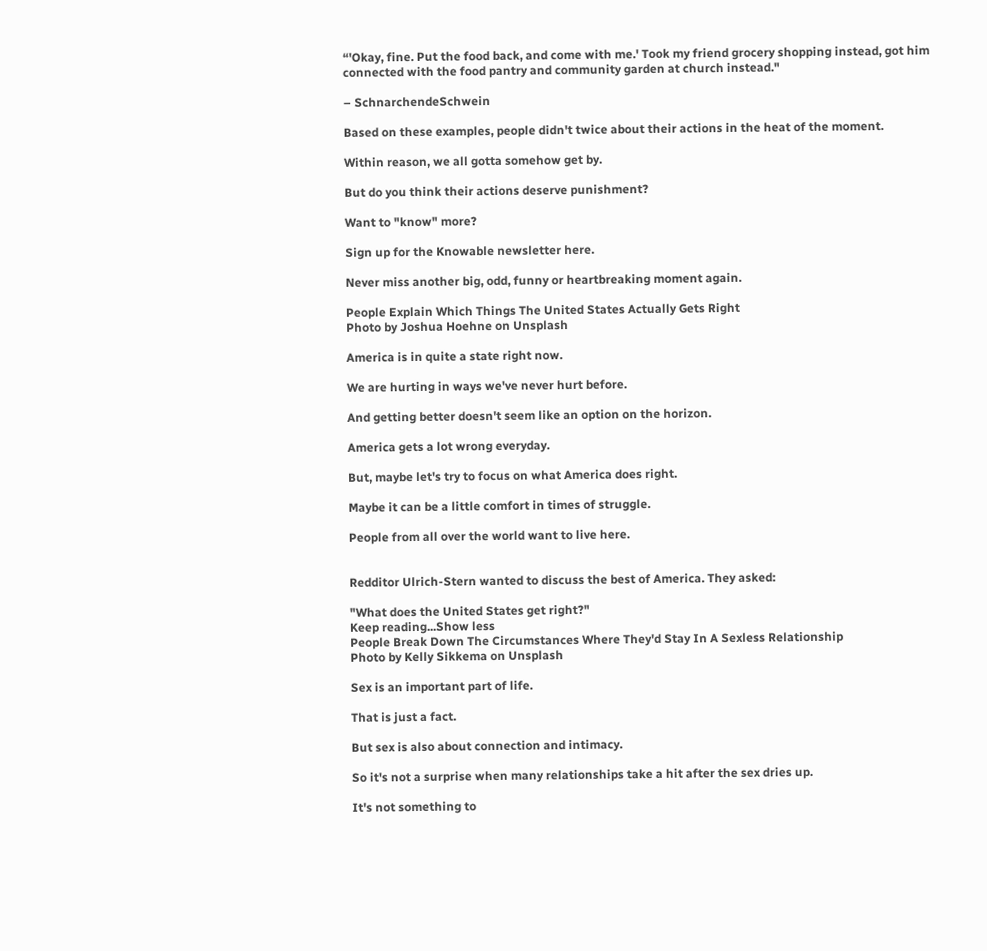“'Okay, fine. Put the food back, and come with me.' Took my friend grocery shopping instead, got him connected with the food pantry and community garden at church instead."

– SchnarchendeSchwein

Based on these examples, people didn't twice about their actions in the heat of the moment.

Within reason, we all gotta somehow get by.

But do you think their actions deserve punishment?

Want to "know" more?

Sign up for the Knowable newsletter here.

Never miss another big, odd, funny or heartbreaking moment again.

People Explain Which Things The United States Actually Gets Right
Photo by Joshua Hoehne on Unsplash

America is in quite a state right now.

We are hurting in ways we've never hurt before.

And getting better doesn't seem like an option on the horizon.

America gets a lot wrong everyday.

But, maybe let's try to focus on what America does right.

Maybe it can be a little comfort in times of struggle.

People from all over the world want to live here.


Redditor Ulrich-Stern wanted to discuss the best of America. They asked:

"What does the United States get right?"
Keep reading...Show less
People Break Down The Circumstances Where They'd Stay In A Sexless Relationship
Photo by Kelly Sikkema on Unsplash

Sex is an important part of life.

That is just a fact.

But sex is also about connection and intimacy.

So it's not a surprise when many relationships take a hit after the sex dries up.

It's not something to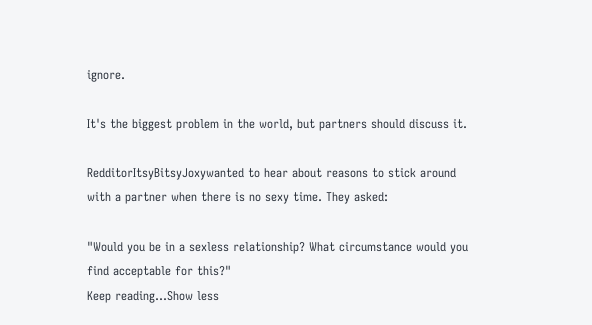ignore.

It's the biggest problem in the world, but partners should discuss it.

RedditorItsyBitsyJoxywanted to hear about reasons to stick around with a partner when there is no sexy time. They asked:

"Would you be in a sexless relationship? What circumstance would you find acceptable for this?"
Keep reading...Show less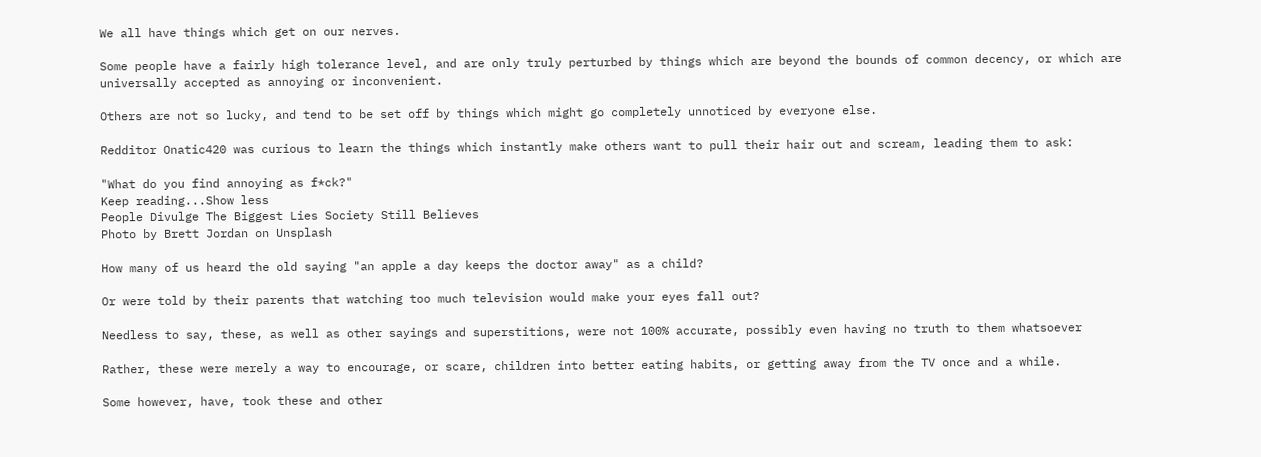We all have things which get on our nerves.

Some people have a fairly high tolerance level, and are only truly perturbed by things which are beyond the bounds of common decency, or which are universally accepted as annoying or inconvenient.

Others are not so lucky, and tend to be set off by things which might go completely unnoticed by everyone else.

Redditor Onatic420 was curious to learn the things which instantly make others want to pull their hair out and scream, leading them to ask:

"What do you find annoying as f*ck?"
Keep reading...Show less
People Divulge The Biggest Lies Society Still Believes
Photo by Brett Jordan on Unsplash

How many of us heard the old saying "an apple a day keeps the doctor away" as a child?

Or were told by their parents that watching too much television would make your eyes fall out?

Needless to say, these, as well as other sayings and superstitions, were not 100% accurate, possibly even having no truth to them whatsoever

Rather, these were merely a way to encourage, or scare, children into better eating habits, or getting away from the TV once and a while.

Some however, have, took these and other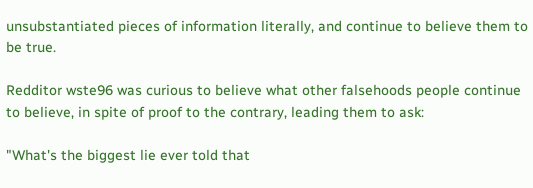unsubstantiated pieces of information literally, and continue to believe them to be true.

Redditor wste96 was curious to believe what other falsehoods people continue to believe, in spite of proof to the contrary, leading them to ask:

"What's the biggest lie ever told that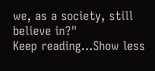we, as a society, still believe in?"
Keep reading...Show less